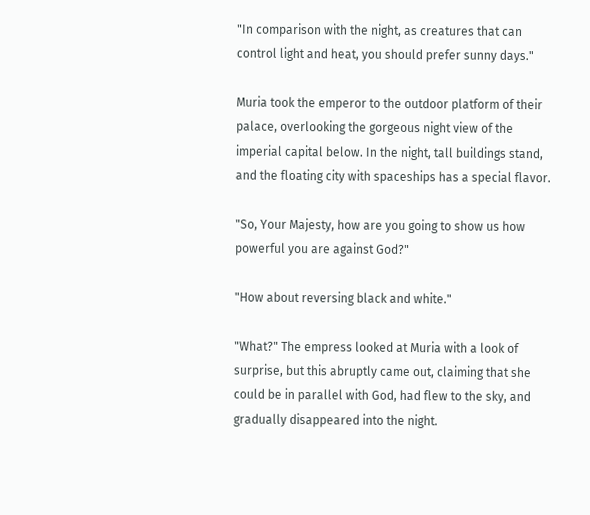"In comparison with the night, as creatures that can control light and heat, you should prefer sunny days."

Muria took the emperor to the outdoor platform of their palace, overlooking the gorgeous night view of the imperial capital below. In the night, tall buildings stand, and the floating city with spaceships has a special flavor.

"So, Your Majesty, how are you going to show us how powerful you are against God?"

"How about reversing black and white."

"What?" The empress looked at Muria with a look of surprise, but this abruptly came out, claiming that she could be in parallel with God, had flew to the sky, and gradually disappeared into the night.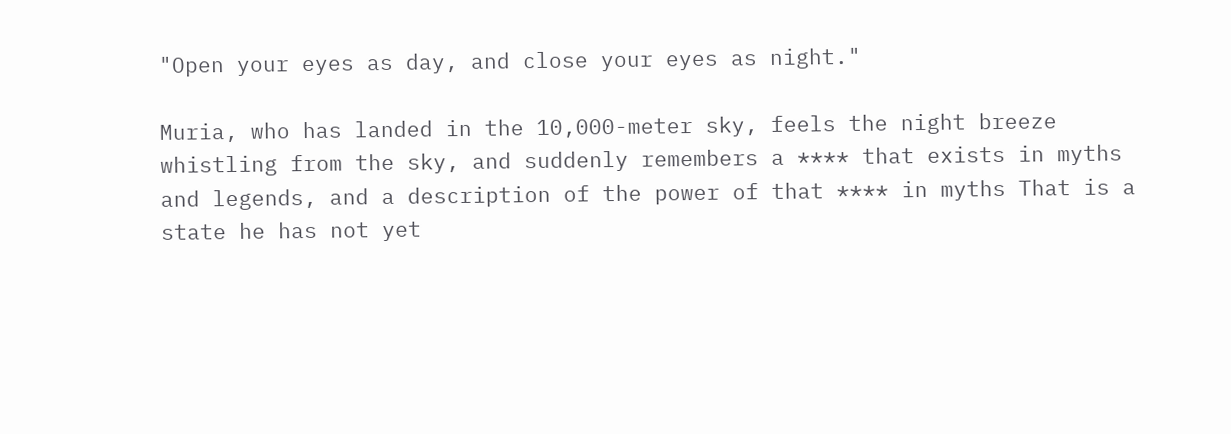"Open your eyes as day, and close your eyes as night."

Muria, who has landed in the 10,000-meter sky, feels the night breeze whistling from the sky, and suddenly remembers a **** that exists in myths and legends, and a description of the power of that **** in myths That is a state he has not yet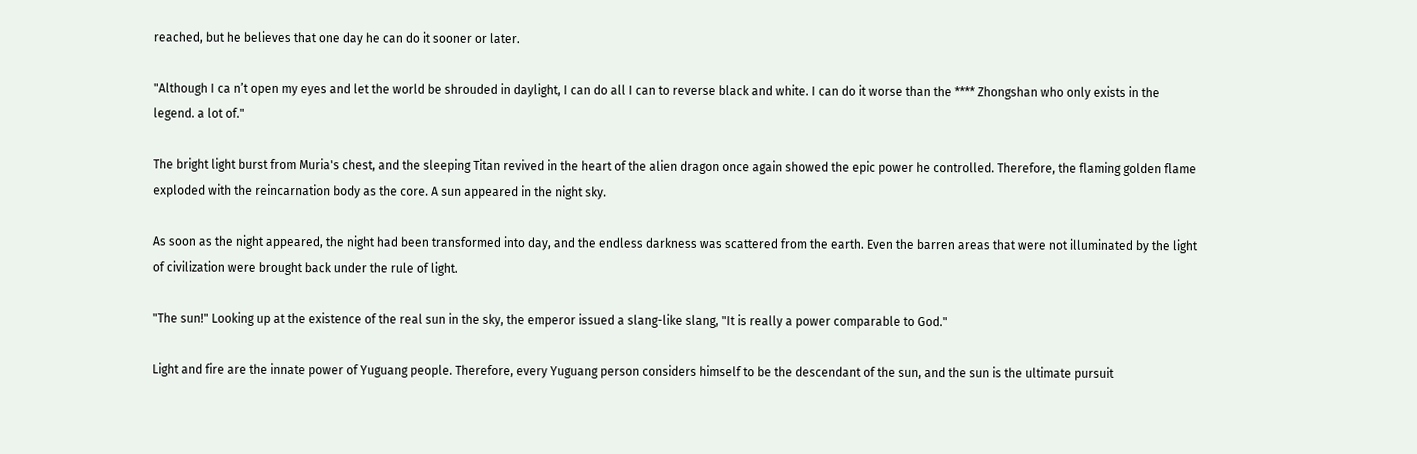reached, but he believes that one day he can do it sooner or later.

"Although I ca n’t open my eyes and let the world be shrouded in daylight, I can do all I can to reverse black and white. I can do it worse than the **** Zhongshan who only exists in the legend. a lot of."

The bright light burst from Muria's chest, and the sleeping Titan revived in the heart of the alien dragon once again showed the epic power he controlled. Therefore, the flaming golden flame exploded with the reincarnation body as the core. A sun appeared in the night sky.

As soon as the night appeared, the night had been transformed into day, and the endless darkness was scattered from the earth. Even the barren areas that were not illuminated by the light of civilization were brought back under the rule of light.

"The sun!" Looking up at the existence of the real sun in the sky, the emperor issued a slang-like slang, "It is really a power comparable to God."

Light and fire are the innate power of Yuguang people. Therefore, every Yuguang person considers himself to be the descendant of the sun, and the sun is the ultimate pursuit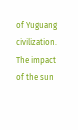of Yuguang civilization. The impact of the sun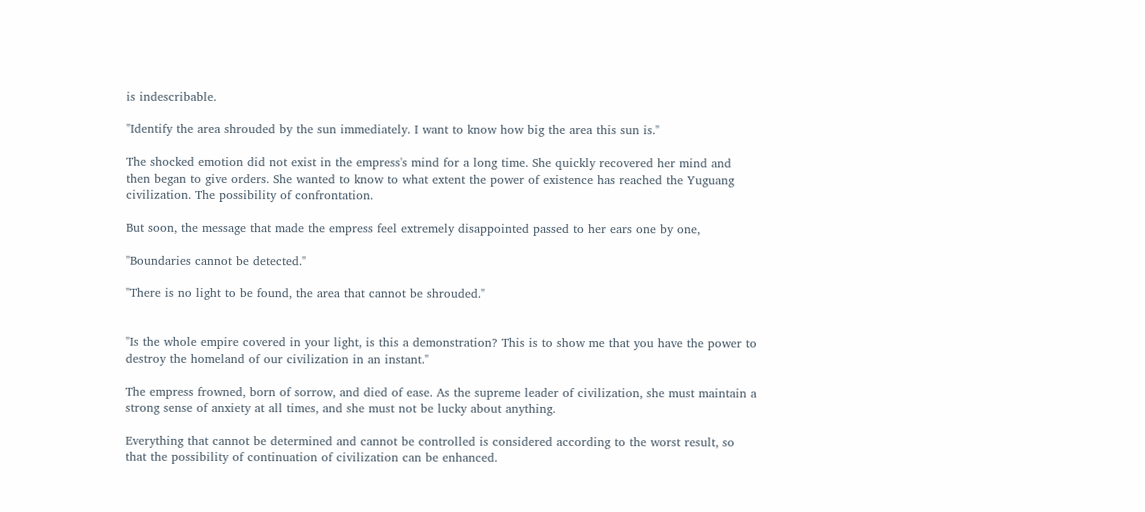is indescribable.

"Identify the area shrouded by the sun immediately. I want to know how big the area this sun is."

The shocked emotion did not exist in the empress's mind for a long time. She quickly recovered her mind and then began to give orders. She wanted to know to what extent the power of existence has reached the Yuguang civilization. The possibility of confrontation.

But soon, the message that made the empress feel extremely disappointed passed to her ears one by one,

"Boundaries cannot be detected."

"There is no light to be found, the area that cannot be shrouded."


"Is the whole empire covered in your light, is this a demonstration? This is to show me that you have the power to destroy the homeland of our civilization in an instant."

The empress frowned, born of sorrow, and died of ease. As the supreme leader of civilization, she must maintain a strong sense of anxiety at all times, and she must not be lucky about anything.

Everything that cannot be determined and cannot be controlled is considered according to the worst result, so that the possibility of continuation of civilization can be enhanced.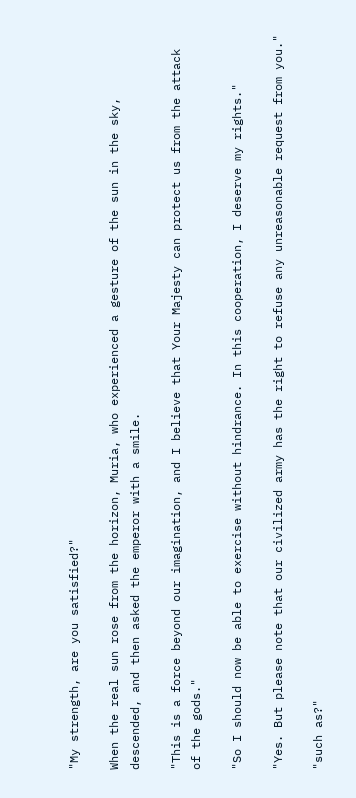"My strength, are you satisfied?"

When the real sun rose from the horizon, Muria, who experienced a gesture of the sun in the sky, descended, and then asked the emperor with a smile.

"This is a force beyond our imagination, and I believe that Your Majesty can protect us from the attack of the gods."

"So I should now be able to exercise without hindrance. In this cooperation, I deserve my rights."

"Yes. But please note that our civilized army has the right to refuse any unreasonable request from you."

"such as?"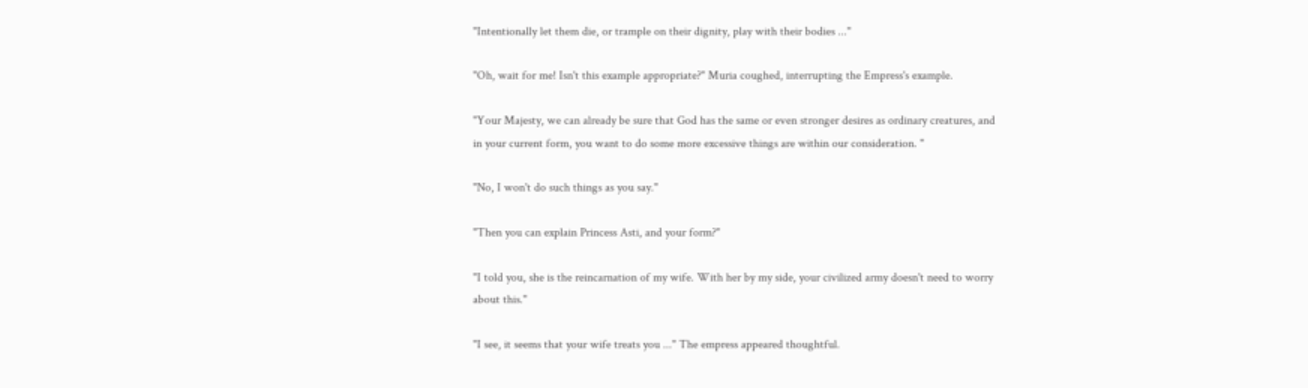"Intentionally let them die, or trample on their dignity, play with their bodies ..."

"Oh, wait for me! Isn't this example appropriate?" Muria coughed, interrupting the Empress's example.

"Your Majesty, we can already be sure that God has the same or even stronger desires as ordinary creatures, and in your current form, you want to do some more excessive things are within our consideration. "

"No, I won't do such things as you say."

"Then you can explain Princess Asti, and your form?"

"I told you, she is the reincarnation of my wife. With her by my side, your civilized army doesn't need to worry about this."

"I see, it seems that your wife treats you ..." The empress appeared thoughtful.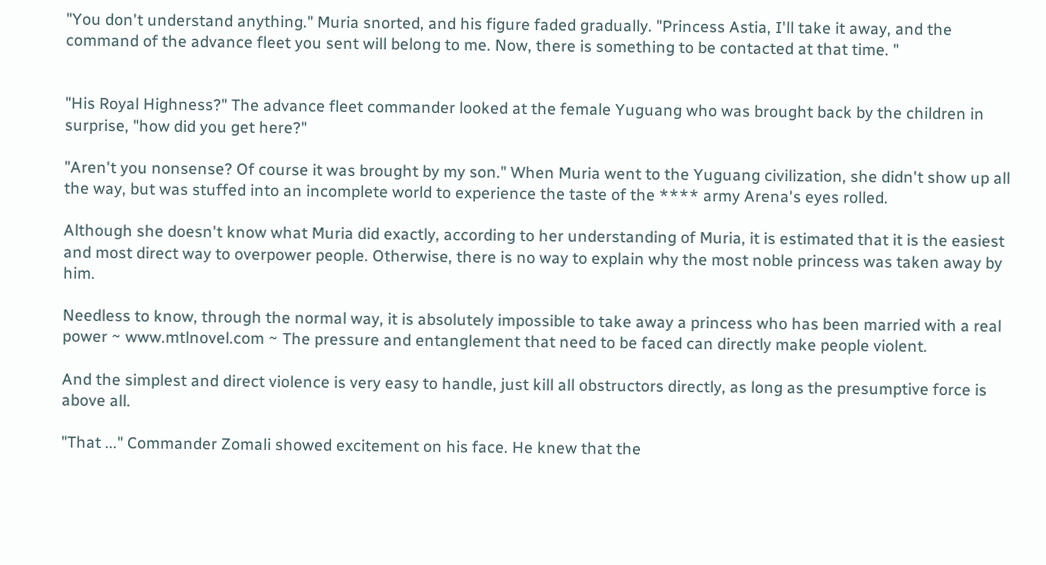"You don't understand anything." Muria snorted, and his figure faded gradually. "Princess Astia, I'll take it away, and the command of the advance fleet you sent will belong to me. Now, there is something to be contacted at that time. "


"His Royal Highness?" The advance fleet commander looked at the female Yuguang who was brought back by the children in surprise, "how did you get here?"

"Aren't you nonsense? Of course it was brought by my son." When Muria went to the Yuguang civilization, she didn't show up all the way, but was stuffed into an incomplete world to experience the taste of the **** army Arena's eyes rolled.

Although she doesn't know what Muria did exactly, according to her understanding of Muria, it is estimated that it is the easiest and most direct way to overpower people. Otherwise, there is no way to explain why the most noble princess was taken away by him.

Needless to know, through the normal way, it is absolutely impossible to take away a princess who has been married with a real power ~ www.mtlnovel.com ~ The pressure and entanglement that need to be faced can directly make people violent.

And the simplest and direct violence is very easy to handle, just kill all obstructors directly, as long as the presumptive force is above all.

"That ..." Commander Zomali showed excitement on his face. He knew that the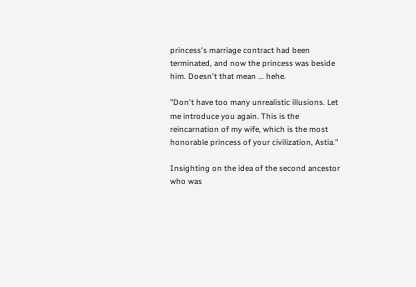princess's marriage contract had been terminated, and now the princess was beside him. Doesn't that mean ... hehe.

"Don't have too many unrealistic illusions. Let me introduce you again. This is the reincarnation of my wife, which is the most honorable princess of your civilization, Astia."

Insighting on the idea of the second ancestor who was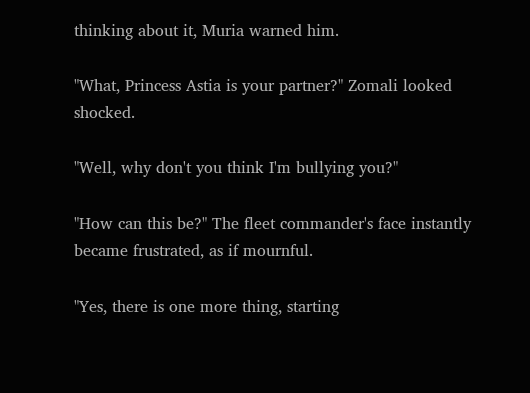thinking about it, Muria warned him.

"What, Princess Astia is your partner?" Zomali looked shocked.

"Well, why don't you think I'm bullying you?"

"How can this be?" The fleet commander's face instantly became frustrated, as if mournful.

"Yes, there is one more thing, starting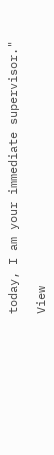today, I am your immediate supervisor."

View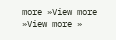more »View more »View more »